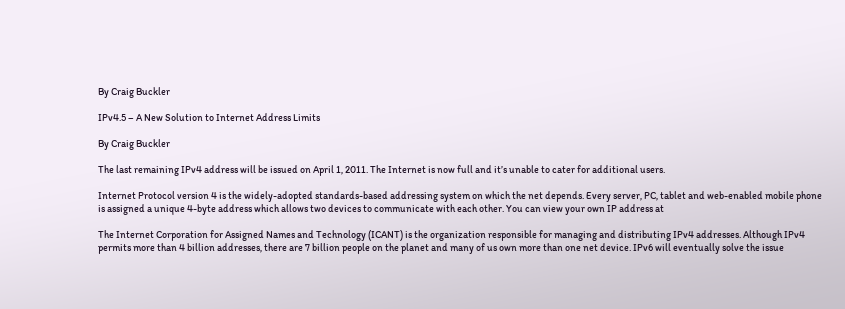By Craig Buckler

IPv4.5 – A New Solution to Internet Address Limits

By Craig Buckler

The last remaining IPv4 address will be issued on April 1, 2011. The Internet is now full and it’s unable to cater for additional users.

Internet Protocol version 4 is the widely-adopted standards-based addressing system on which the net depends. Every server, PC, tablet and web-enabled mobile phone is assigned a unique 4-byte address which allows two devices to communicate with each other. You can view your own IP address at

The Internet Corporation for Assigned Names and Technology (ICANT) is the organization responsible for managing and distributing IPv4 addresses. Although IPv4 permits more than 4 billion addresses, there are 7 billion people on the planet and many of us own more than one net device. IPv6 will eventually solve the issue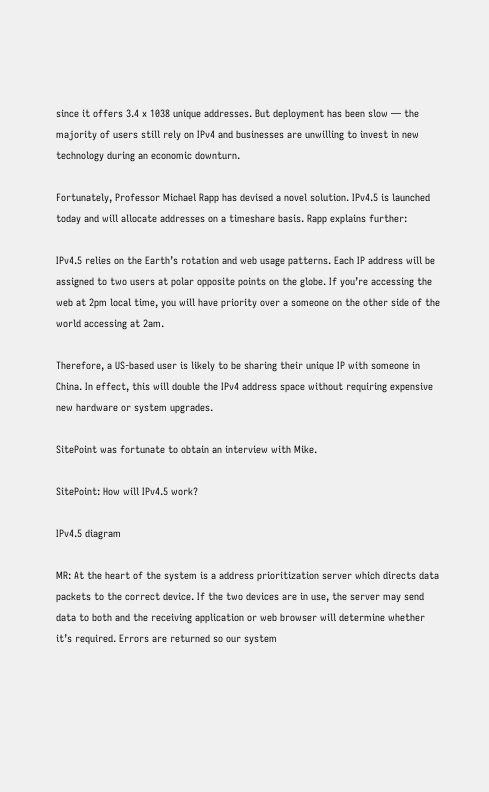since it offers 3.4 x 1038 unique addresses. But deployment has been slow — the majority of users still rely on IPv4 and businesses are unwilling to invest in new technology during an economic downturn.

Fortunately, Professor Michael Rapp has devised a novel solution. IPv4.5 is launched today and will allocate addresses on a timeshare basis. Rapp explains further:

IPv4.5 relies on the Earth’s rotation and web usage patterns. Each IP address will be assigned to two users at polar opposite points on the globe. If you’re accessing the web at 2pm local time, you will have priority over a someone on the other side of the world accessing at 2am.

Therefore, a US-based user is likely to be sharing their unique IP with someone in China. In effect, this will double the IPv4 address space without requiring expensive new hardware or system upgrades.

SitePoint was fortunate to obtain an interview with Mike.

SitePoint: How will IPv4.5 work?

IPv4.5 diagram

MR: At the heart of the system is a address prioritization server which directs data packets to the correct device. If the two devices are in use, the server may send data to both and the receiving application or web browser will determine whether it’s required. Errors are returned so our system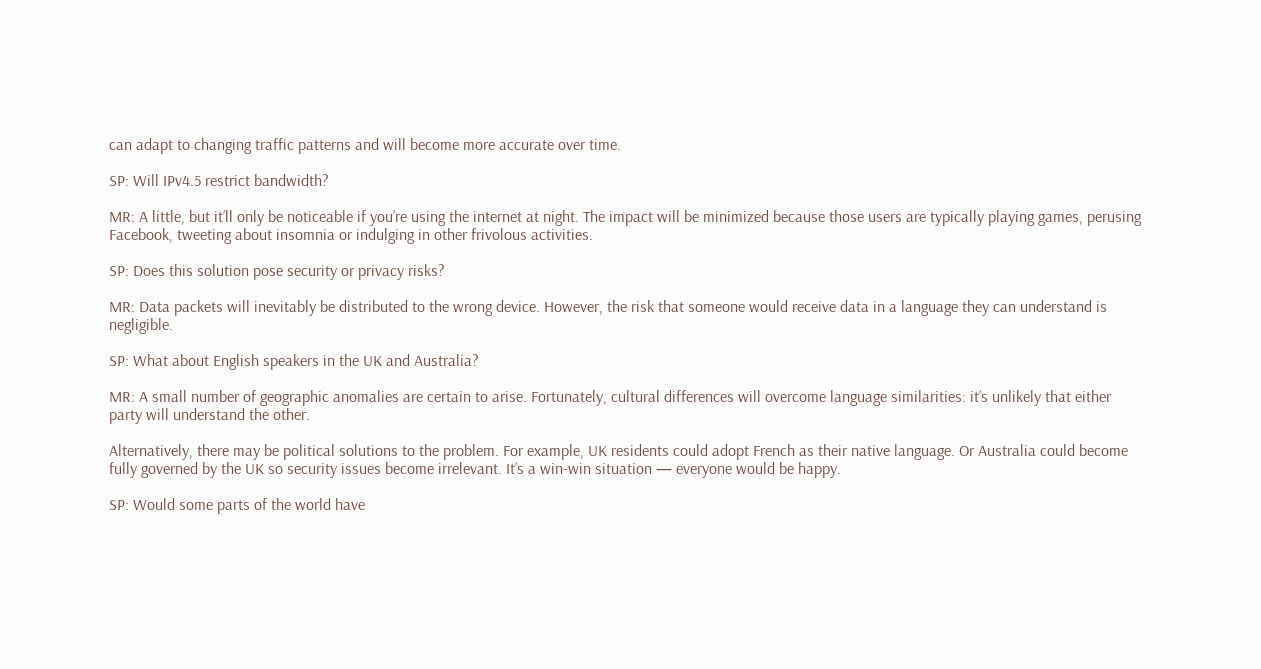can adapt to changing traffic patterns and will become more accurate over time.

SP: Will IPv4.5 restrict bandwidth?

MR: A little, but it’ll only be noticeable if you’re using the internet at night. The impact will be minimized because those users are typically playing games, perusing Facebook, tweeting about insomnia or indulging in other frivolous activities.

SP: Does this solution pose security or privacy risks?

MR: Data packets will inevitably be distributed to the wrong device. However, the risk that someone would receive data in a language they can understand is negligible.

SP: What about English speakers in the UK and Australia?

MR: A small number of geographic anomalies are certain to arise. Fortunately, cultural differences will overcome language similarities: it’s unlikely that either party will understand the other.

Alternatively, there may be political solutions to the problem. For example, UK residents could adopt French as their native language. Or Australia could become fully governed by the UK so security issues become irrelevant. It’s a win-win situation — everyone would be happy.

SP: Would some parts of the world have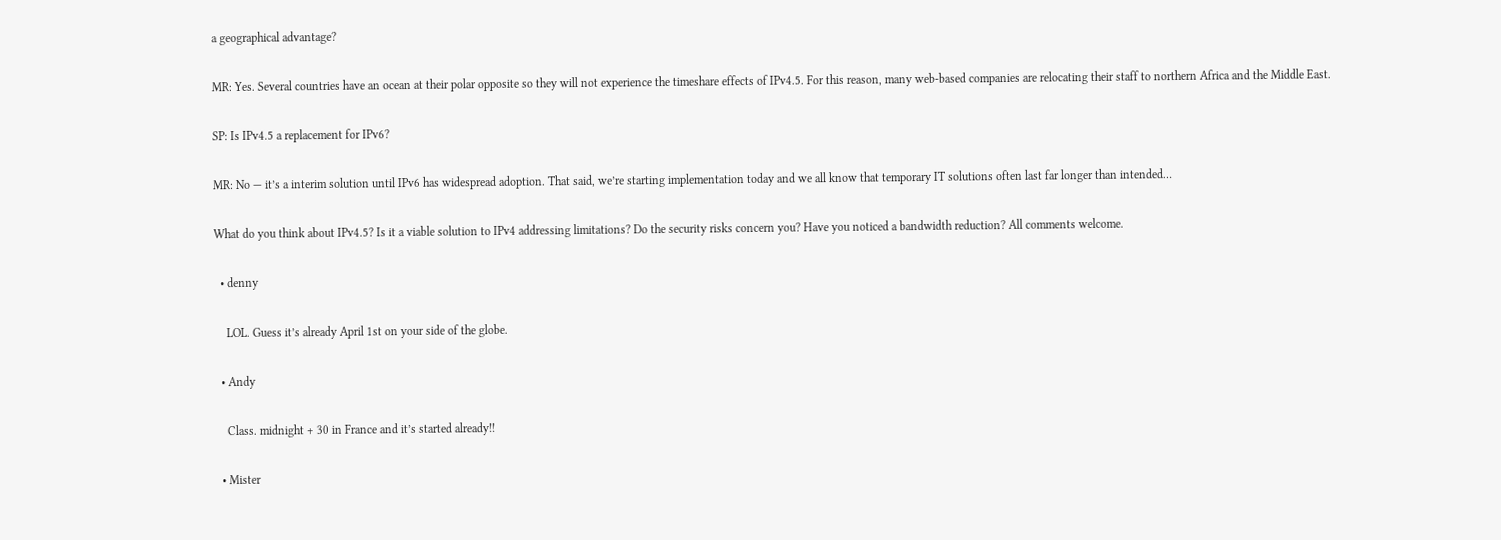a geographical advantage?

MR: Yes. Several countries have an ocean at their polar opposite so they will not experience the timeshare effects of IPv4.5. For this reason, many web-based companies are relocating their staff to northern Africa and the Middle East.

SP: Is IPv4.5 a replacement for IPv6?

MR: No — it’s a interim solution until IPv6 has widespread adoption. That said, we’re starting implementation today and we all know that temporary IT solutions often last far longer than intended…

What do you think about IPv4.5? Is it a viable solution to IPv4 addressing limitations? Do the security risks concern you? Have you noticed a bandwidth reduction? All comments welcome.

  • denny

    LOL. Guess it’s already April 1st on your side of the globe.

  • Andy

    Class. midnight + 30 in France and it’s started already!!

  • Mister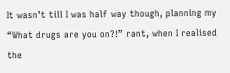It wasn’t till I was half way though, planning my “What drugs are you on?!” rant, when I realised the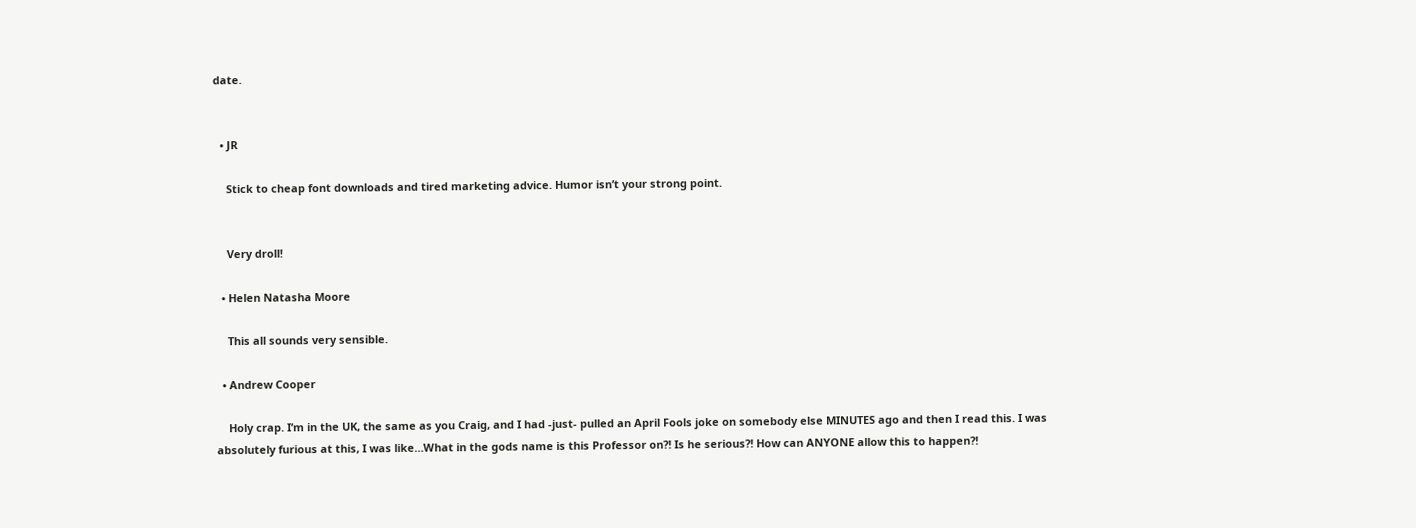date.


  • JR

    Stick to cheap font downloads and tired marketing advice. Humor isn’t your strong point.


    Very droll!

  • Helen Natasha Moore

    This all sounds very sensible.

  • Andrew Cooper

    Holy crap. I’m in the UK, the same as you Craig, and I had -just- pulled an April Fools joke on somebody else MINUTES ago and then I read this. I was absolutely furious at this, I was like…What in the gods name is this Professor on?! Is he serious?! How can ANYONE allow this to happen?!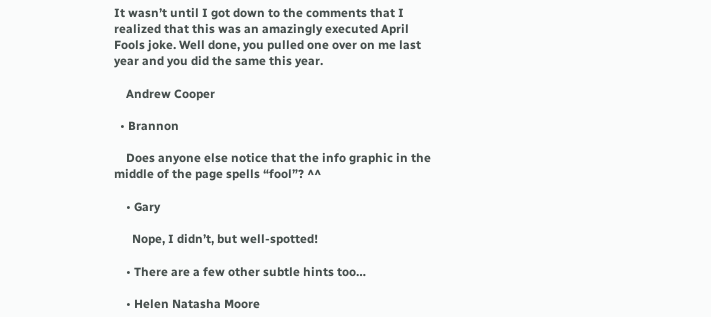It wasn’t until I got down to the comments that I realized that this was an amazingly executed April Fools joke. Well done, you pulled one over on me last year and you did the same this year.

    Andrew Cooper

  • Brannon

    Does anyone else notice that the info graphic in the middle of the page spells “fool”? ^^

    • Gary

      Nope, I didn’t, but well-spotted!

    • There are a few other subtle hints too…

    • Helen Natasha Moore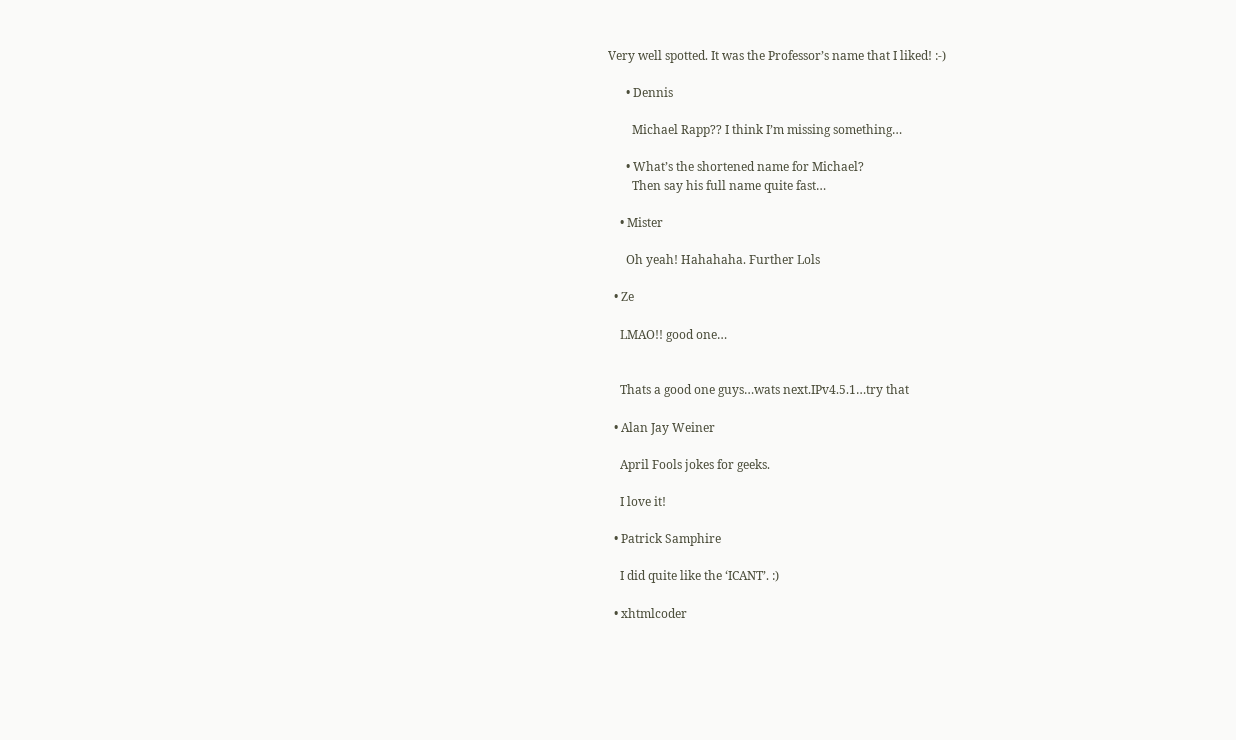Very well spotted. It was the Professor’s name that I liked! :-)

      • Dennis

        Michael Rapp?? I think I’m missing something…

      • What’s the shortened name for Michael?
        Then say his full name quite fast…

    • Mister

      Oh yeah! Hahahaha. Further Lols

  • Ze

    LMAO!! good one…


    Thats a good one guys…wats next.IPv4.5.1…try that

  • Alan Jay Weiner

    April Fools jokes for geeks.

    I love it!

  • Patrick Samphire

    I did quite like the ‘ICANT’. :)

  • xhtmlcoder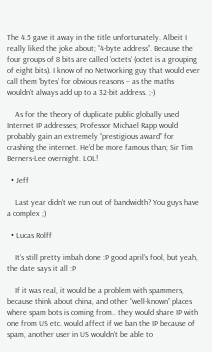The 4.5 gave it away in the title unfortunately. Albeit I really liked the joke about; “4-byte address”. Because the four groups of 8 bits are called ‘octets’ (octet is a grouping of eight bits). I know of no Networking guy that would ever call them ‘bytes’ for obvious reasons – as the maths wouldn’t always add up to a 32-bit address. ;-)

    As for the theory of duplicate public globally used Internet IP addresses; Professor Michael Rapp would probably gain an extremely “prestigious award” for crashing the internet. He’d be more famous than; Sir Tim Berners-Lee overnight. LOL!

  • Jeff

    Last year didn’t we run out of bandwidth? You guys have a complex ;)

  • Lucas Rolff

    It’s still pretty imbah done :P good april’s fool, but yeah, the date says it all :P

    If it was real, it would be a problem with spammers, because think about china, and other “well-known” places where spam bots is coming from.. they would share IP with one from US etc. would affect if we ban the IP because of spam, another user in US wouldn’t be able to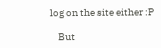log on the site either :P

    But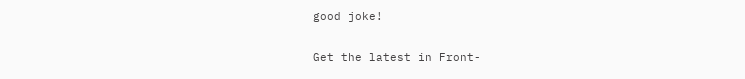good joke!

Get the latest in Front-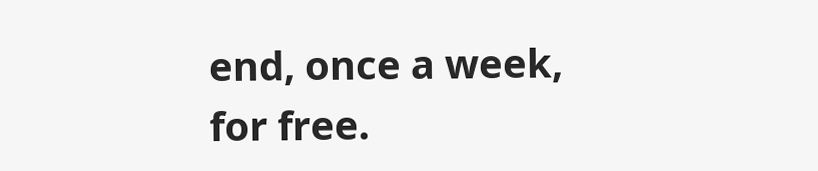end, once a week, for free.